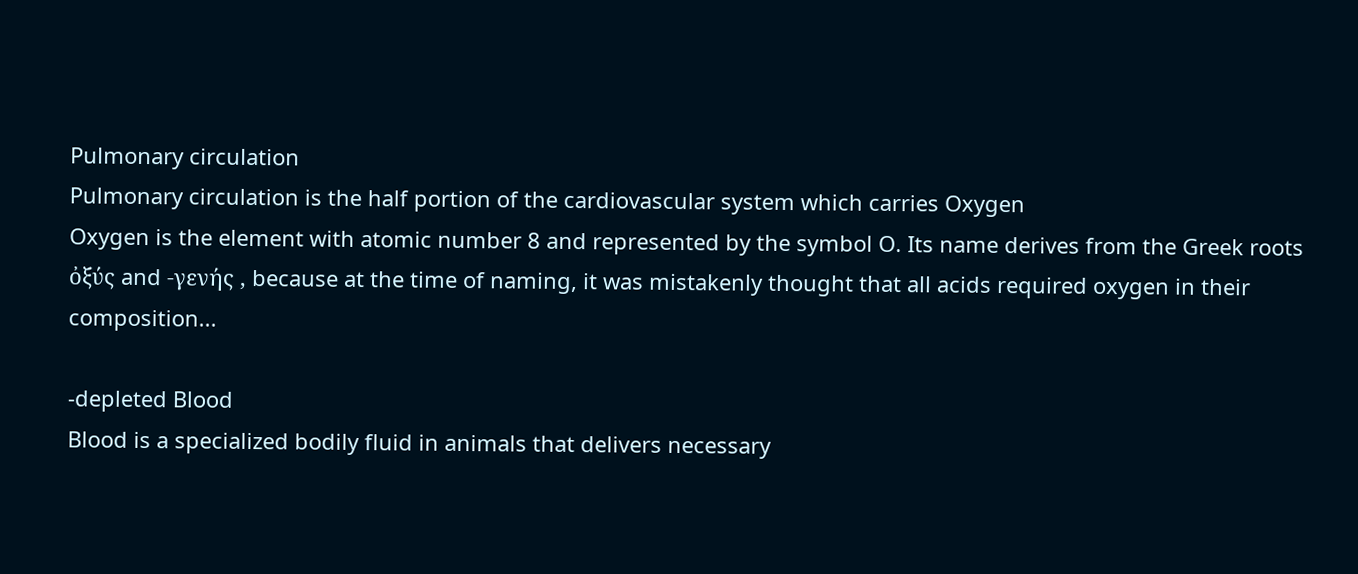Pulmonary circulation
Pulmonary circulation is the half portion of the cardiovascular system which carries Oxygen
Oxygen is the element with atomic number 8 and represented by the symbol O. Its name derives from the Greek roots ὀξύς and -γενής , because at the time of naming, it was mistakenly thought that all acids required oxygen in their composition...

-depleted Blood
Blood is a specialized bodily fluid in animals that delivers necessary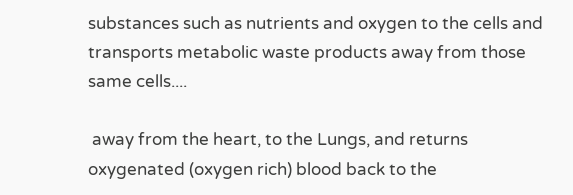substances such as nutrients and oxygen to the cells and transports metabolic waste products away from those same cells....

 away from the heart, to the Lungs, and returns oxygenated (oxygen rich) blood back to the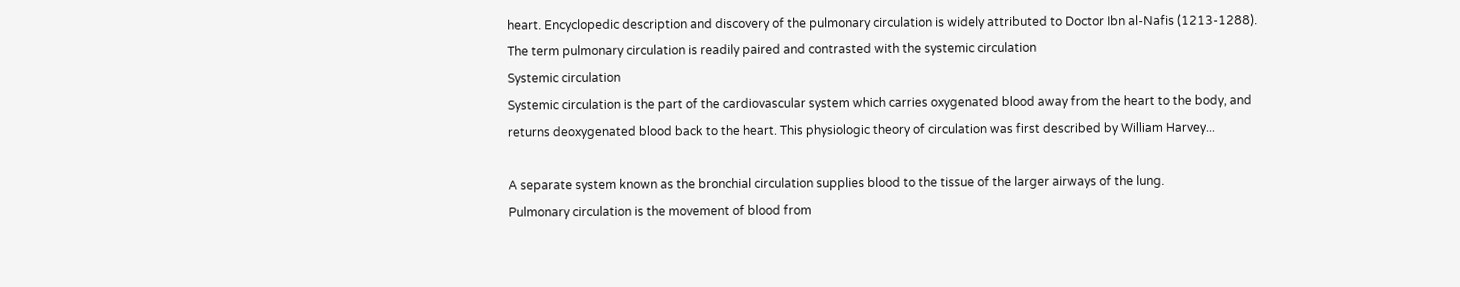heart. Encyclopedic description and discovery of the pulmonary circulation is widely attributed to Doctor Ibn al-Nafis (1213-1288). The term pulmonary circulation is readily paired and contrasted with the systemic circulation
Systemic circulation
Systemic circulation is the part of the cardiovascular system which carries oxygenated blood away from the heart to the body, and returns deoxygenated blood back to the heart. This physiologic theory of circulation was first described by William Harvey...

A separate system known as the bronchial circulation supplies blood to the tissue of the larger airways of the lung.
Pulmonary circulation is the movement of blood from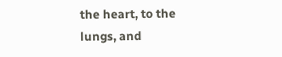the heart, to the lungs, and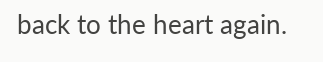back to the heart again.